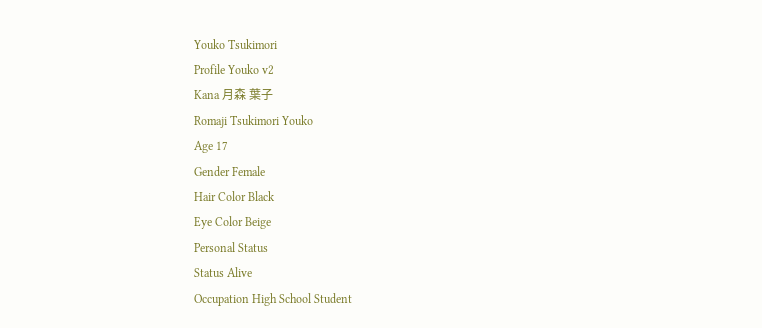Youko Tsukimori
Profile Youko v2
Kana 月森 葉子
Romaji Tsukimori Youko
Age 17
Gender Female
Hair Color Black
Eye Color Beige
Personal Status
Status Alive
Occupation High School Student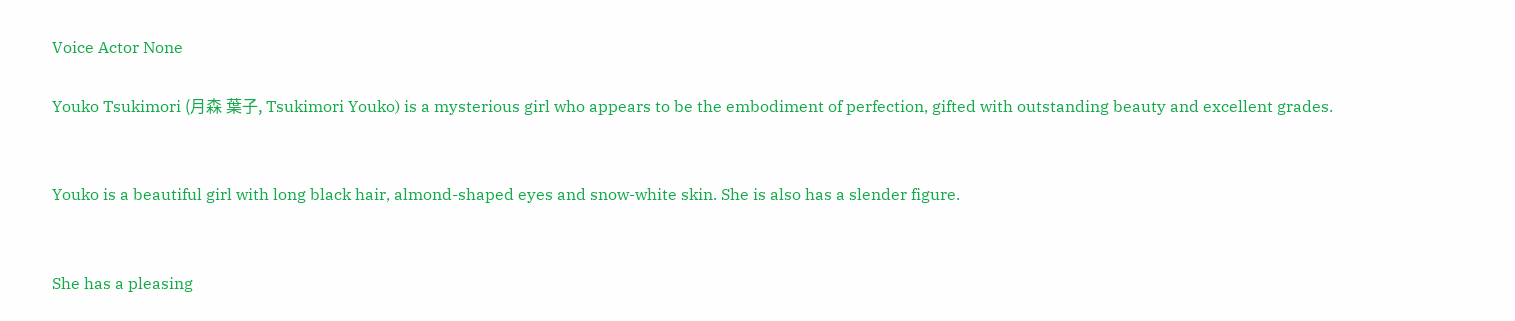Voice Actor None

Youko Tsukimori (月森 葉子, Tsukimori Youko) is a mysterious girl who appears to be the embodiment of perfection, gifted with outstanding beauty and excellent grades.


Youko is a beautiful girl with long black hair, almond-shaped eyes and snow-white skin. She is also has a slender figure.


She has a pleasing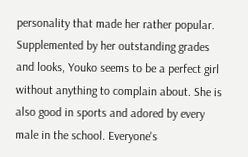personality that made her rather popular. Supplemented by her outstanding grades and looks, Youko seems to be a perfect girl without anything to complain about. She is also good in sports and adored by every male in the school. Everyone's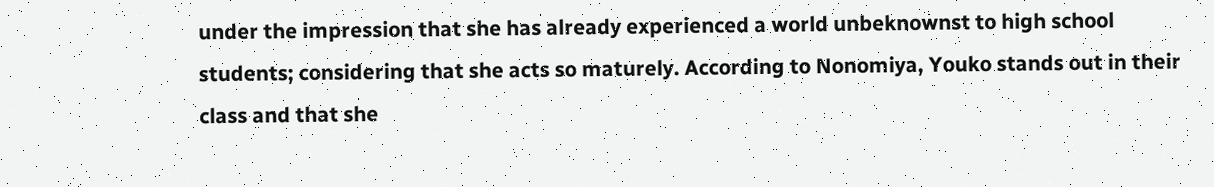under the impression that she has already experienced a world unbeknownst to high school students; considering that she acts so maturely. According to Nonomiya, Youko stands out in their class and that she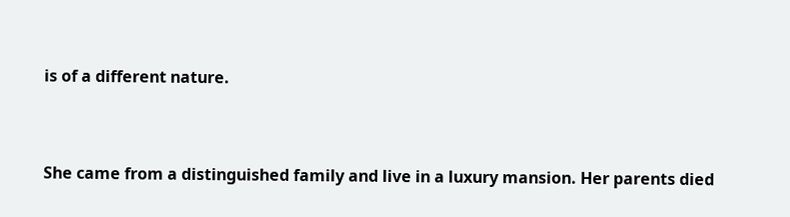is of a different nature.


She came from a distinguished family and live in a luxury mansion. Her parents died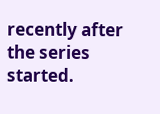recently after the series started.